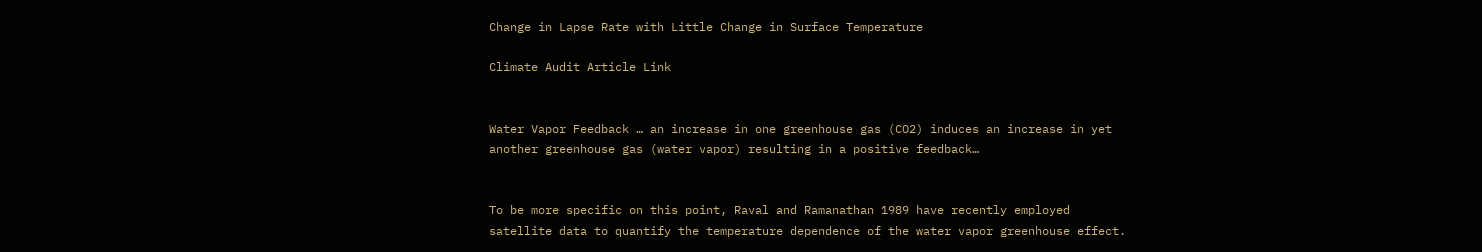Change in Lapse Rate with Little Change in Surface Temperature

Climate Audit Article Link


Water Vapor Feedback … an increase in one greenhouse gas (CO2) induces an increase in yet another greenhouse gas (water vapor) resulting in a positive feedback…


To be more specific on this point, Raval and Ramanathan 1989 have recently employed satellite data to quantify the temperature dependence of the water vapor greenhouse effect.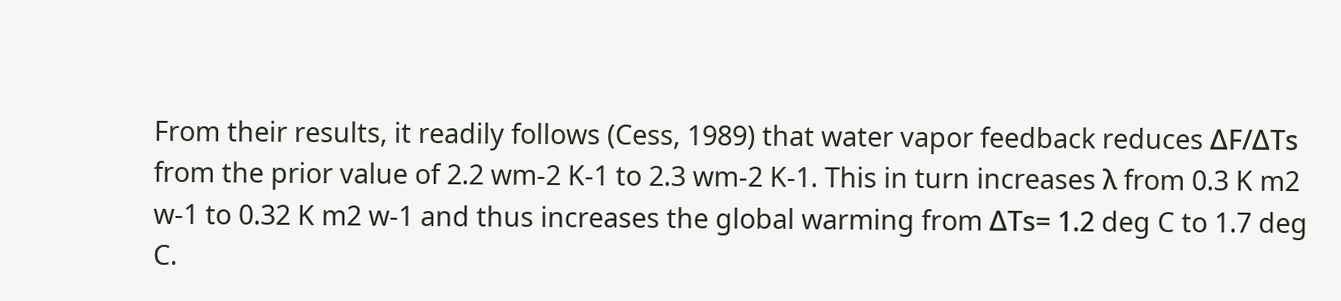From their results, it readily follows (Cess, 1989) that water vapor feedback reduces ΔF/ΔTs from the prior value of 2.2 wm-2 K-1 to 2.3 wm-2 K-1. This in turn increases λ from 0.3 K m2 w-1 to 0.32 K m2 w-1 and thus increases the global warming from ΔTs= 1.2 deg C to 1.7 deg C.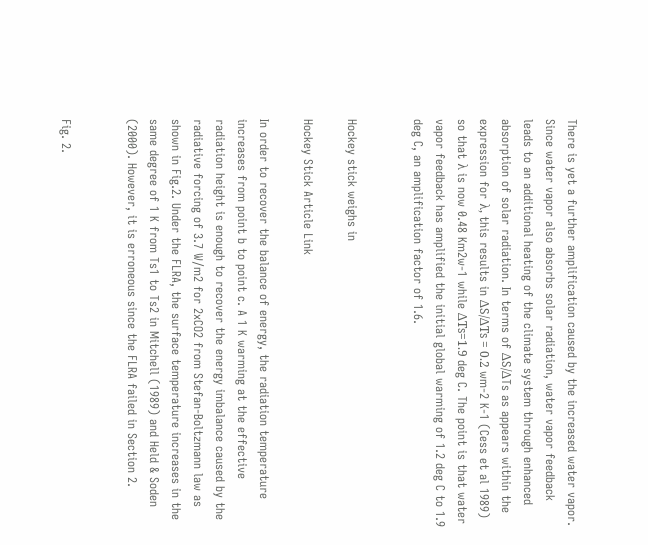There is yet a further amplification caused by the increased water vapor. Since water vapor also absorbs solar radiation, water vapor feedback leads to an additional heating of the climate system through enhanced absorption of solar radiation. In terms of ΔS/ΔTs as appears within the expression for λ, this results in ΔS/ΔTs = 0.2 wm-2 K-1 (Cess et al 1989) so that λ is now 0.48 Km2w-1 while ΔTs=1.9 deg C. The point is that water vapor feedback has amplified the initial global warming of 1.2 deg C to 1.9 deg C, an amplification factor of 1.6.


Hockey stick weighs in

Hockey Stick Article Link

In order to recover the balance of energy, the radiation temperature increases from point b to point c. A 1 K warming at the effective radiation height is enough to recover the energy imbalance caused by the radiative forcing of 3.7 W/m2 for 2xCO2 from Stefan-Boltzmann law as shown in Fig.2. Under the FLRA, the surface temperature increases in the same degree of 1 K from Ts1 to Ts2 in Mitchell (1989) and Held & Soden (2000). However, it is erroneous since the FLRA failed in Section 2.


Fig. 2.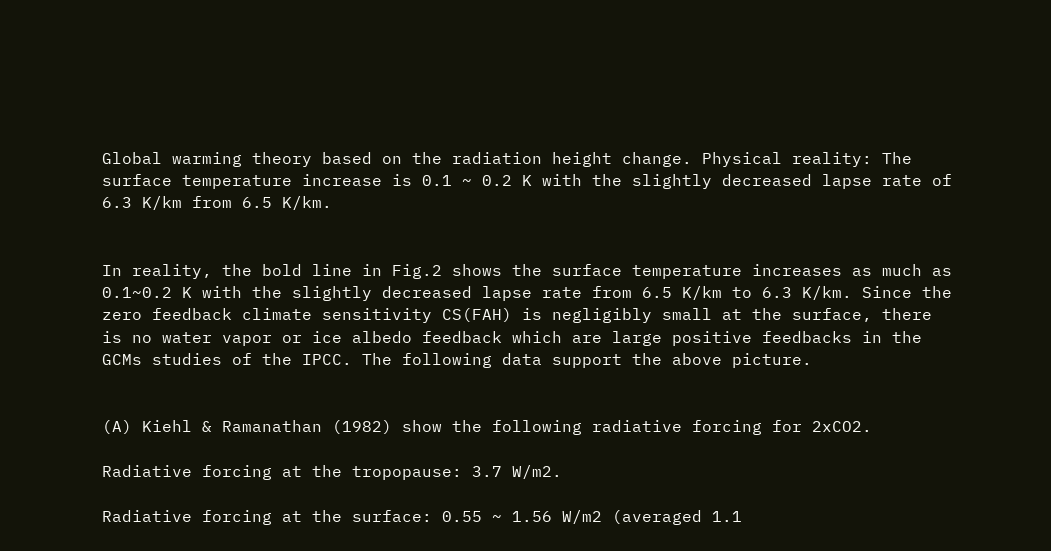Global warming theory based on the radiation height change. Physical reality: The surface temperature increase is 0.1 ~ 0.2 K with the slightly decreased lapse rate of 6.3 K/km from 6.5 K/km.


In reality, the bold line in Fig.2 shows the surface temperature increases as much as 0.1~0.2 K with the slightly decreased lapse rate from 6.5 K/km to 6.3 K/km. Since the zero feedback climate sensitivity CS(FAH) is negligibly small at the surface, there is no water vapor or ice albedo feedback which are large positive feedbacks in the GCMs studies of the IPCC. The following data support the above picture.


(A) Kiehl & Ramanathan (1982) show the following radiative forcing for 2xCO2.

Radiative forcing at the tropopause: 3.7 W/m2.

Radiative forcing at the surface: 0.55 ~ 1.56 W/m2 (averaged 1.1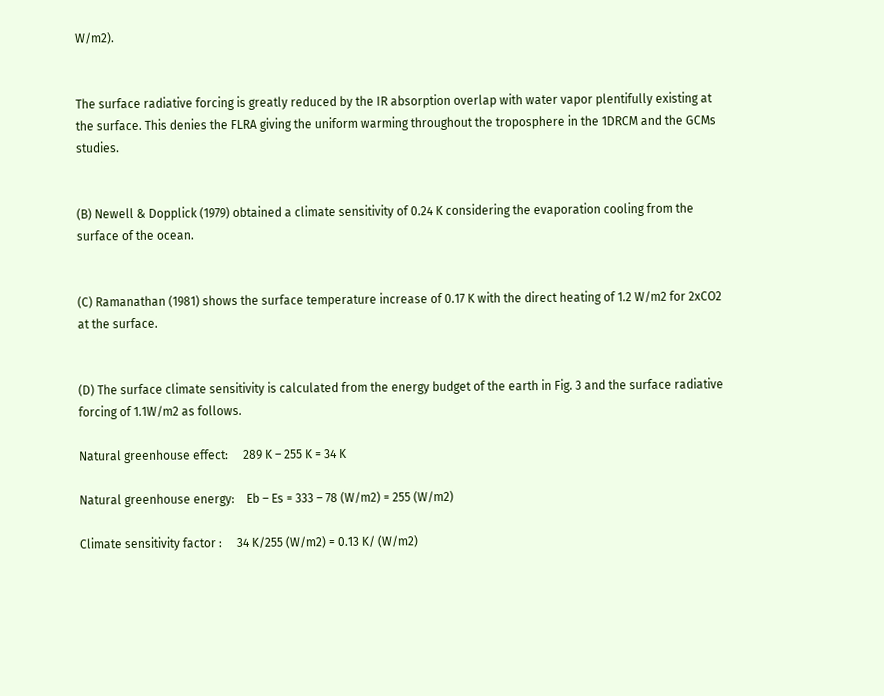W/m2).


The surface radiative forcing is greatly reduced by the IR absorption overlap with water vapor plentifully existing at the surface. This denies the FLRA giving the uniform warming throughout the troposphere in the 1DRCM and the GCMs studies.


(B) Newell & Dopplick (1979) obtained a climate sensitivity of 0.24 K considering the evaporation cooling from the surface of the ocean.


(C) Ramanathan (1981) shows the surface temperature increase of 0.17 K with the direct heating of 1.2 W/m2 for 2xCO2 at the surface.


(D) The surface climate sensitivity is calculated from the energy budget of the earth in Fig. 3 and the surface radiative forcing of 1.1W/m2 as follows.

Natural greenhouse effect:     289 K – 255 K = 34 K

Natural greenhouse energy:    Eb – Es = 333 – 78 (W/m2) = 255 (W/m2)

Climate sensitivity factor :     34 K/255 (W/m2) = 0.13 K/ (W/m2)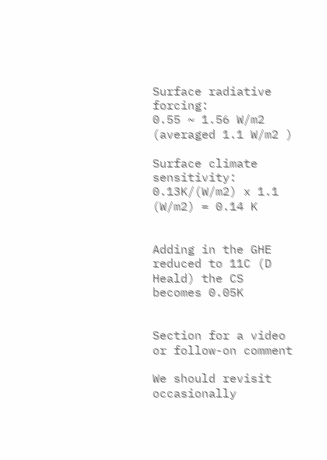Surface radiative forcing:         0.55 ~ 1.56 W/m2 (averaged 1.1 W/m2 )

Surface climate sensitivity:        0.13K/(W/m2) x 1.1 (W/m2) = 0.14 K


Adding in the GHE reduced to 11C (D Heald) the CS becomes 0.05K


Section for a video or follow-on comment

We should revisit occasionally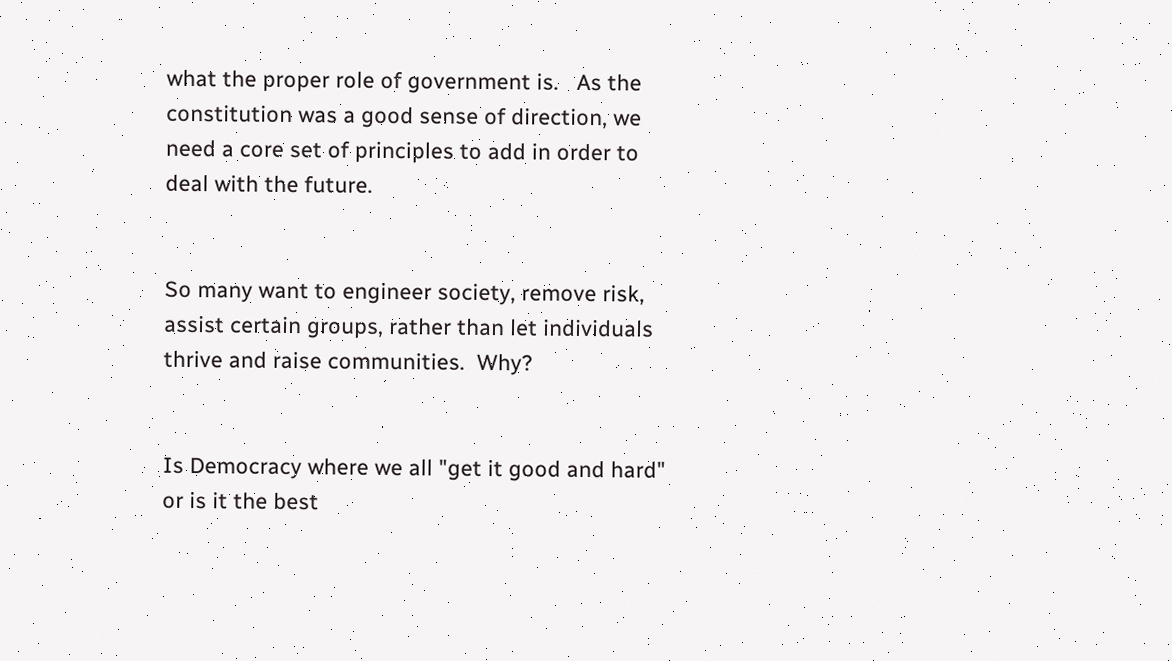what the proper role of government is.   As the constitution was a good sense of direction, we need a core set of principles to add in order to deal with the future.


So many want to engineer society, remove risk, assist certain groups, rather than let individuals thrive and raise communities.  Why?


Is Democracy where we all "get it good and hard" or is it the best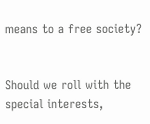means to a free society?


Should we roll with the special interests,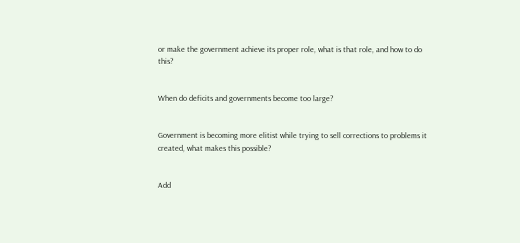or make the government achieve its proper role, what is that role, and how to do this?


When do deficits and governments become too large?


Government is becoming more elitist while trying to sell corrections to problems it created, what makes this possible?


Add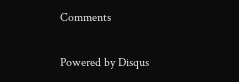Comments


Powered by Disqus